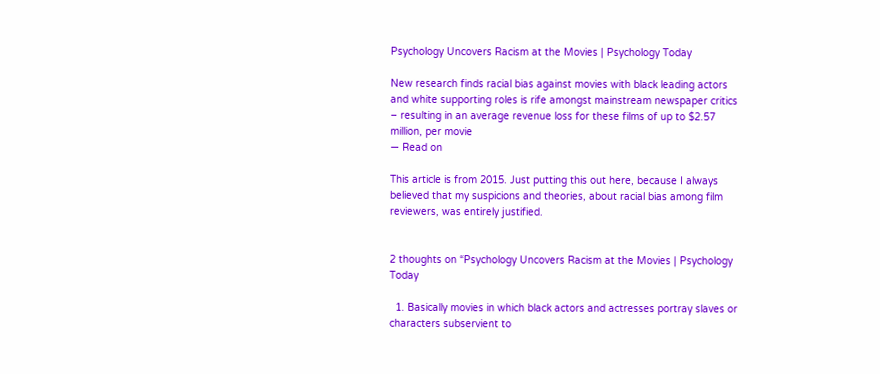Psychology Uncovers Racism at the Movies | Psychology Today

New research finds racial bias against movies with black leading actors and white supporting roles is rife amongst mainstream newspaper critics – resulting in an average revenue loss for these films of up to $2.57 million, per movie
— Read on

This article is from 2015. Just putting this out here, because I always believed that my suspicions and theories, about racial bias among film reviewers, was entirely justified.


2 thoughts on “Psychology Uncovers Racism at the Movies | Psychology Today

  1. Basically movies in which black actors and actresses portray slaves or characters subservient to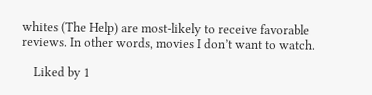whites (The Help) are most-likely to receive favorable reviews. In other words, movies I don’t want to watch.

    Liked by 1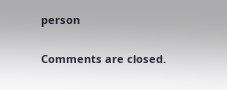person

Comments are closed.